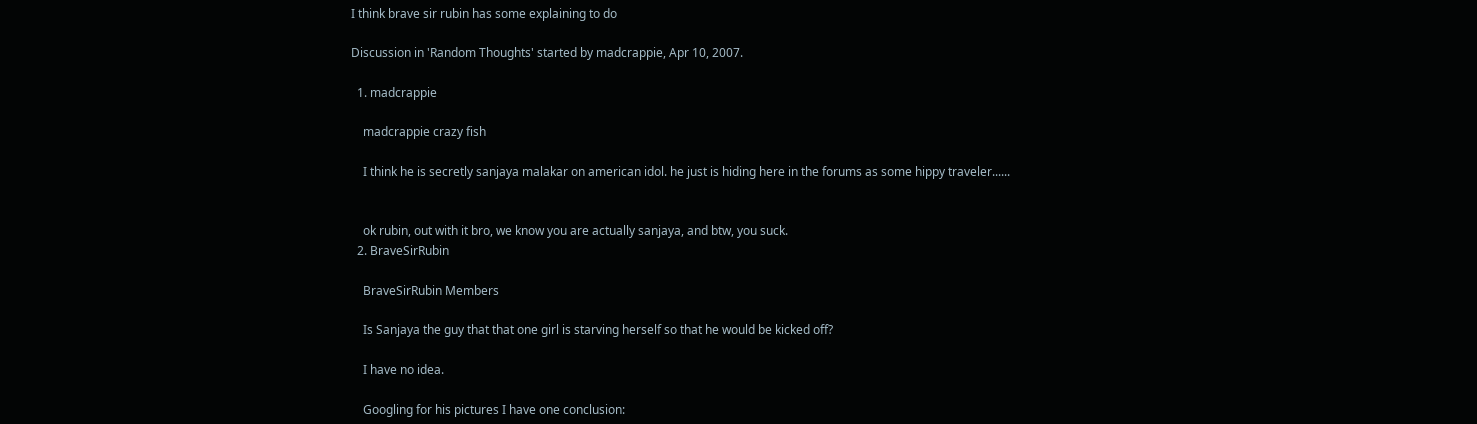I think brave sir rubin has some explaining to do

Discussion in 'Random Thoughts' started by madcrappie, Apr 10, 2007.

  1. madcrappie

    madcrappie crazy fish

    I think he is secretly sanjaya malakar on american idol. he just is hiding here in the forums as some hippy traveler......


    ok rubin, out with it bro, we know you are actually sanjaya, and btw, you suck.
  2. BraveSirRubin

    BraveSirRubin Members

    Is Sanjaya the guy that that one girl is starving herself so that he would be kicked off?

    I have no idea.

    Googling for his pictures I have one conclusion: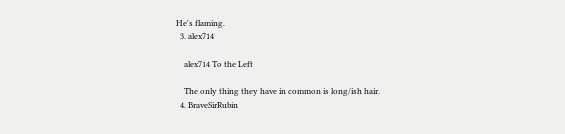He's flaming.
  3. alex714

    alex714 To the Left

    The only thing they have in common is long/ish hair.
  4. BraveSirRubin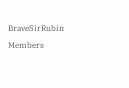BraveSirRubin Members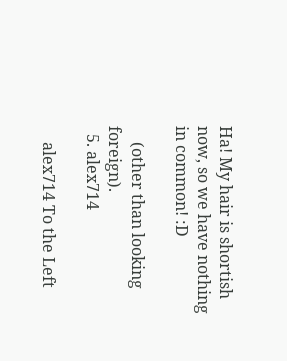Ha! My hair is shortish now, so we have nothing in common! :D

    (other than looking foreign).
  5. alex714

    alex714 To the Left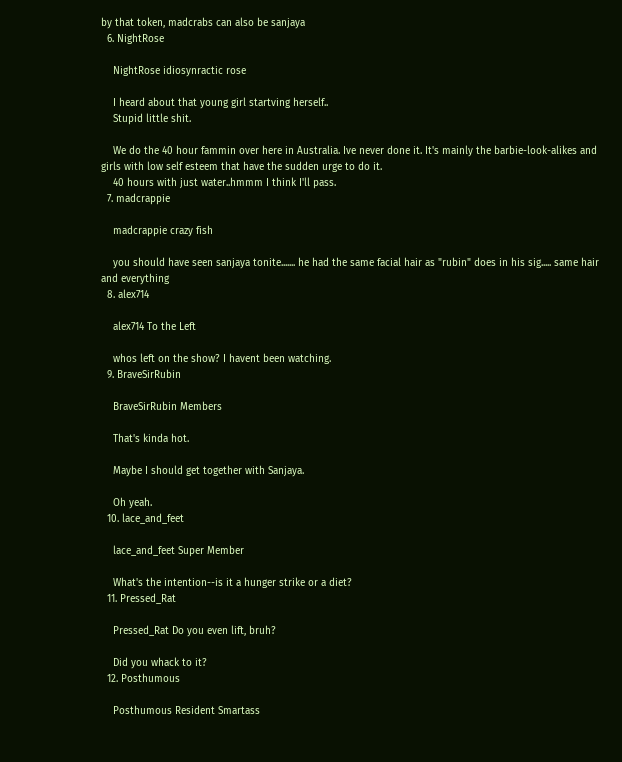by that token, madcrabs can also be sanjaya
  6. NightRose

    NightRose idiosynractic rose

    I heard about that young girl startving herself..
    Stupid little shit.

    We do the 40 hour fammin over here in Australia. Ive never done it. It's mainly the barbie-look-alikes and girls with low self esteem that have the sudden urge to do it.
    40 hours with just water..hmmm I think I'll pass.
  7. madcrappie

    madcrappie crazy fish

    you should have seen sanjaya tonite....... he had the same facial hair as "rubin" does in his sig..... same hair and everything
  8. alex714

    alex714 To the Left

    whos left on the show? I havent been watching.
  9. BraveSirRubin

    BraveSirRubin Members

    That's kinda hot.

    Maybe I should get together with Sanjaya.

    Oh yeah.
  10. lace_and_feet

    lace_and_feet Super Member

    What's the intention--is it a hunger strike or a diet?
  11. Pressed_Rat

    Pressed_Rat Do you even lift, bruh?

    Did you whack to it?
  12. Posthumous

    Posthumous Resident Smartass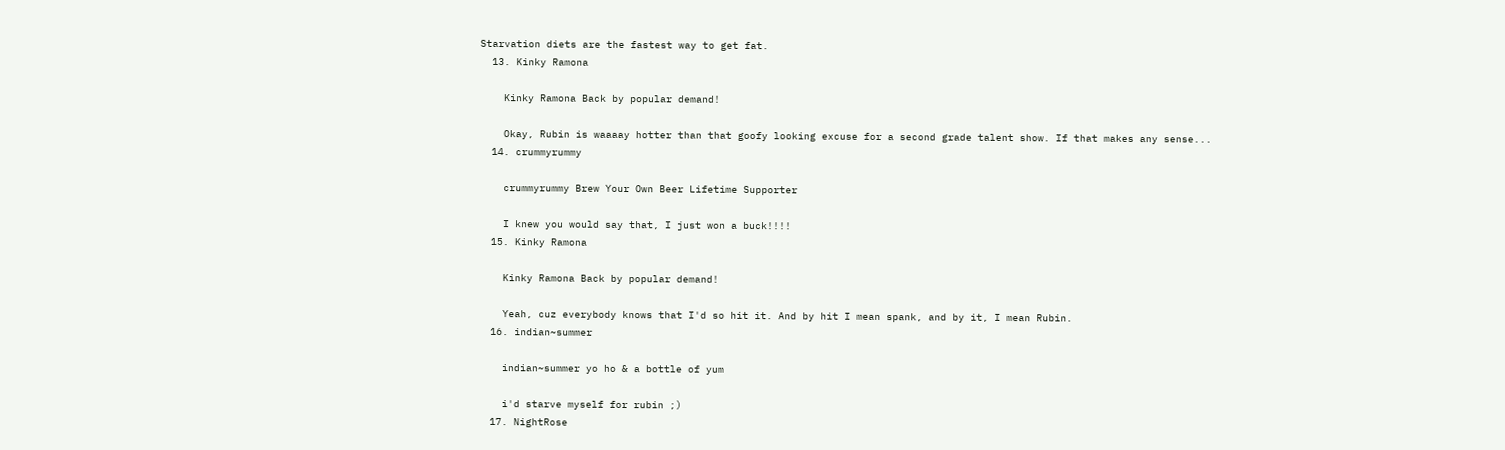Starvation diets are the fastest way to get fat.
  13. Kinky Ramona

    Kinky Ramona Back by popular demand!

    Okay, Rubin is waaaay hotter than that goofy looking excuse for a second grade talent show. If that makes any sense...
  14. crummyrummy

    crummyrummy Brew Your Own Beer Lifetime Supporter

    I knew you would say that, I just won a buck!!!!
  15. Kinky Ramona

    Kinky Ramona Back by popular demand!

    Yeah, cuz everybody knows that I'd so hit it. And by hit I mean spank, and by it, I mean Rubin.
  16. indian~summer

    indian~summer yo ho & a bottle of yum

    i'd starve myself for rubin ;)
  17. NightRose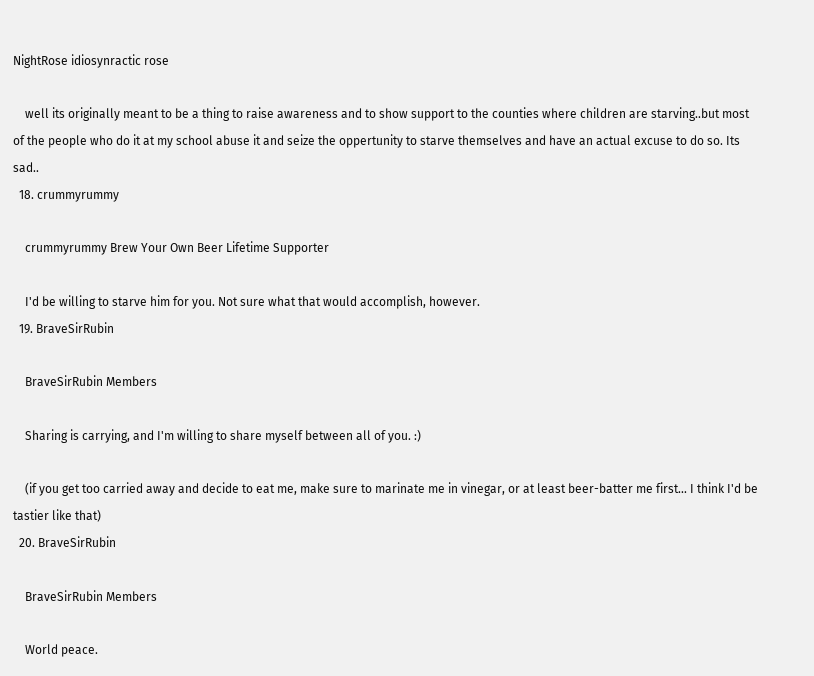NightRose idiosynractic rose

    well its originally meant to be a thing to raise awareness and to show support to the counties where children are starving..but most of the people who do it at my school abuse it and seize the oppertunity to starve themselves and have an actual excuse to do so. Its sad..
  18. crummyrummy

    crummyrummy Brew Your Own Beer Lifetime Supporter

    I'd be willing to starve him for you. Not sure what that would accomplish, however.
  19. BraveSirRubin

    BraveSirRubin Members

    Sharing is carrying, and I'm willing to share myself between all of you. :)

    (if you get too carried away and decide to eat me, make sure to marinate me in vinegar, or at least beer-batter me first... I think I'd be tastier like that)
  20. BraveSirRubin

    BraveSirRubin Members

    World peace.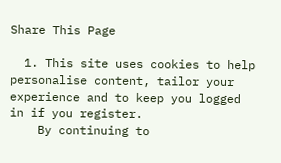Share This Page

  1. This site uses cookies to help personalise content, tailor your experience and to keep you logged in if you register.
    By continuing to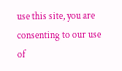use this site, you are consenting to our use of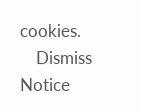cookies.
    Dismiss Notice